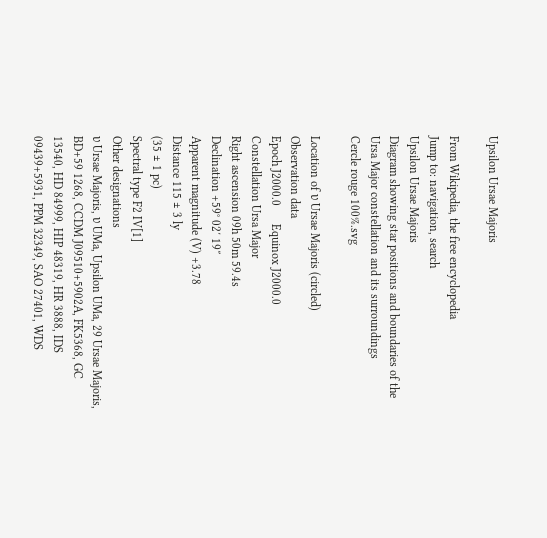Upsilon Ursae Majoris

From Wikipedia, the free encyclopedia
Jump to: navigation, search
Upsilon Ursae Majoris
Diagram showing star positions and boundaries of the Ursa Major constellation and its surroundings
Cercle rouge 100%.svg

Location of υ Ursae Majoris (circled)
Observation data
Epoch J2000.0      Equinox J2000.0
Constellation Ursa Major
Right ascension 09h 50m 59.4s
Declination +59° 02′ 19″
Apparent magnitude (V) +3.78
Distance 115 ± 3 ly
(35 ± 1 pc)
Spectral type F2 IV[1]
Other designations
υ Ursae Majoris, υ UMa, Upsilon UMa, 29 Ursae Majoris, BD+59 1268, CCDM J09510+5902A, FK5368, GC 13540, HD 84999, HIP 48319, HR 3888, IDS 09439+5931, PPM 32349, SAO 27401, WDS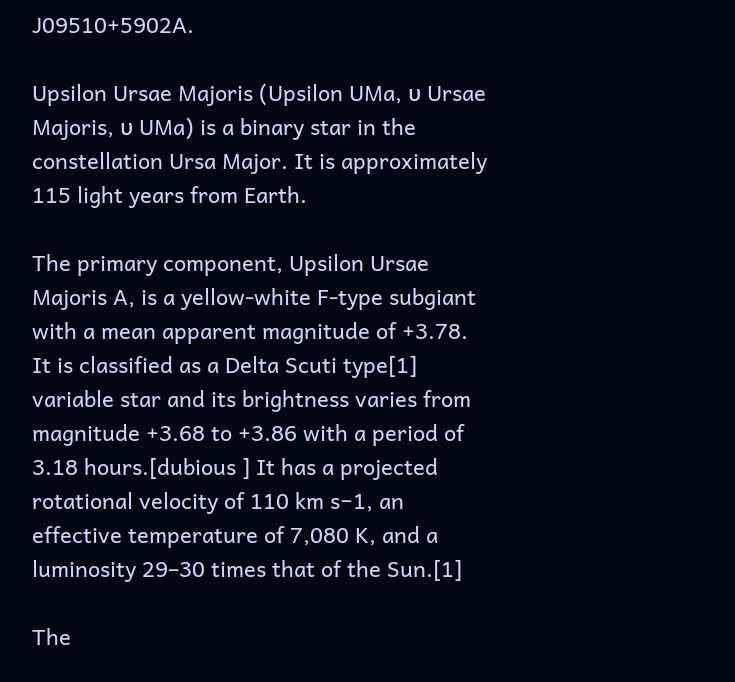J09510+5902A.

Upsilon Ursae Majoris (Upsilon UMa, υ Ursae Majoris, υ UMa) is a binary star in the constellation Ursa Major. It is approximately 115 light years from Earth.

The primary component, Upsilon Ursae Majoris A, is a yellow-white F-type subgiant with a mean apparent magnitude of +3.78. It is classified as a Delta Scuti type[1] variable star and its brightness varies from magnitude +3.68 to +3.86 with a period of 3.18 hours.[dubious ] It has a projected rotational velocity of 110 km s−1, an effective temperature of 7,080 K, and a luminosity 29–30 times that of the Sun.[1]

The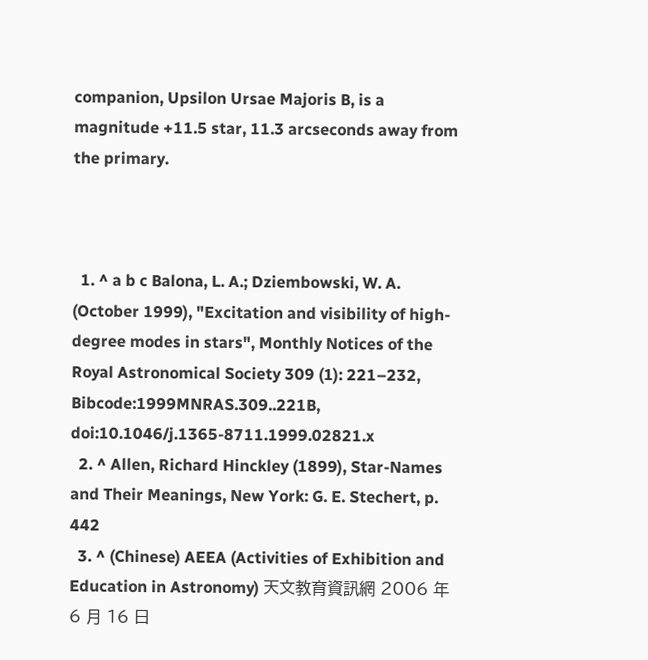companion, Upsilon Ursae Majoris B, is a magnitude +11.5 star, 11.3 arcseconds away from the primary.



  1. ^ a b c Balona, L. A.; Dziembowski, W. A. (October 1999), "Excitation and visibility of high-degree modes in stars", Monthly Notices of the Royal Astronomical Society 309 (1): 221–232, Bibcode:1999MNRAS.309..221B, doi:10.1046/j.1365-8711.1999.02821.x
  2. ^ Allen, Richard Hinckley (1899), Star-Names and Their Meanings, New York: G. E. Stechert, p. 442
  3. ^ (Chinese) AEEA (Activities of Exhibition and Education in Astronomy) 天文教育資訊網 2006 年 6 月 16 日